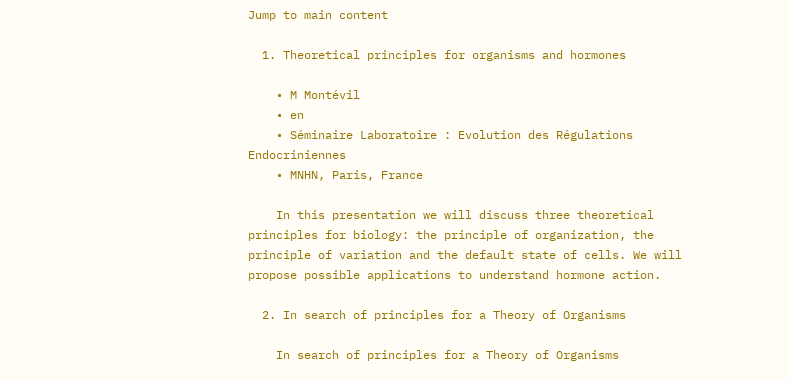Jump to main content

  1. Theoretical principles for organisms and hormones

    • M Montévil
    • en
    • Séminaire Laboratoire : Evolution des Régulations Endocriniennes
    • MNHN, Paris, France

    In this presentation we will discuss three theoretical principles for biology: the principle of organization, the principle of variation and the default state of cells. We will propose possible applications to understand hormone action.

  2. In search of principles for a Theory of Organisms

    In search of principles for a Theory of Organisms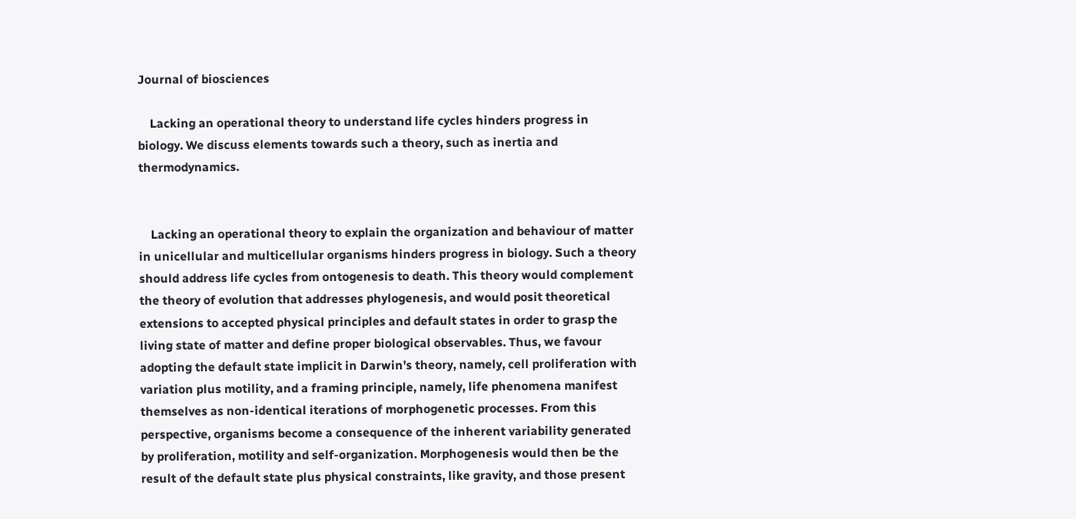Journal of biosciences

    Lacking an operational theory to understand life cycles hinders progress in biology. We discuss elements towards such a theory, such as inertia and thermodynamics.


    Lacking an operational theory to explain the organization and behaviour of matter in unicellular and multicellular organisms hinders progress in biology. Such a theory should address life cycles from ontogenesis to death. This theory would complement the theory of evolution that addresses phylogenesis, and would posit theoretical extensions to accepted physical principles and default states in order to grasp the living state of matter and define proper biological observables. Thus, we favour adopting the default state implicit in Darwin’s theory, namely, cell proliferation with variation plus motility, and a framing principle, namely, life phenomena manifest themselves as non-identical iterations of morphogenetic processes. From this perspective, organisms become a consequence of the inherent variability generated by proliferation, motility and self-organization. Morphogenesis would then be the result of the default state plus physical constraints, like gravity, and those present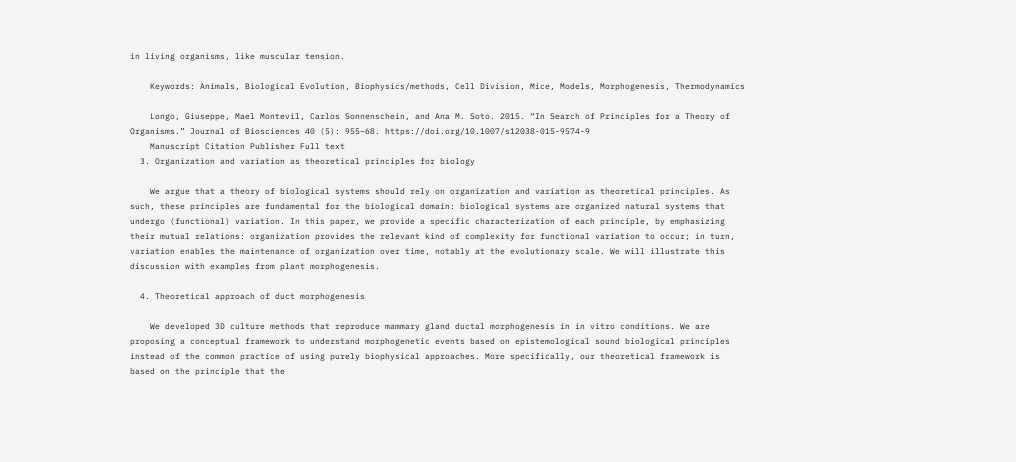in living organisms, like muscular tension.

    Keywords: Animals, Biological Evolution, Biophysics/methods, Cell Division, Mice, Models, Morphogenesis, Thermodynamics

    Longo, Giuseppe, Mael Montevil, Carlos Sonnenschein, and Ana M. Soto. 2015. “In Search of Principles for a Theory of Organisms.” Journal of Biosciences 40 (5): 955–68. https://doi.org/10.1007/s12038-015-9574-9
    Manuscript Citation Publisher Full text
  3. Organization and variation as theoretical principles for biology

    We argue that a theory of biological systems should rely on organization and variation as theoretical principles. As such, these principles are fundamental for the biological domain: biological systems are organized natural systems that undergo (functional) variation. In this paper, we provide a specific characterization of each principle, by emphasizing their mutual relations: organization provides the relevant kind of complexity for functional variation to occur; in turn, variation enables the maintenance of organization over time, notably at the evolutionary scale. We will illustrate this discussion with examples from plant morphogenesis.

  4. Theoretical approach of duct morphogenesis

    We developed 3D culture methods that reproduce mammary gland ductal morphogenesis in in vitro conditions. We are proposing a conceptual framework to understand morphogenetic events based on epistemological sound biological principles instead of the common practice of using purely biophysical approaches. More specifically, our theoretical framework is based on the principle that the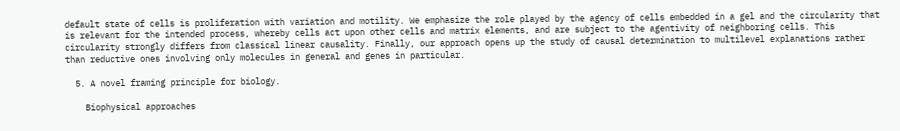default state of cells is proliferation with variation and motility. We emphasize the role played by the agency of cells embedded in a gel and the circularity that is relevant for the intended process, whereby cells act upon other cells and matrix elements, and are subject to the agentivity of neighboring cells. This circularity strongly differs from classical linear causality. Finally, our approach opens up the study of causal determination to multilevel explanations rather than reductive ones involving only molecules in general and genes in particular.

  5. A novel framing principle for biology.

    Biophysical approaches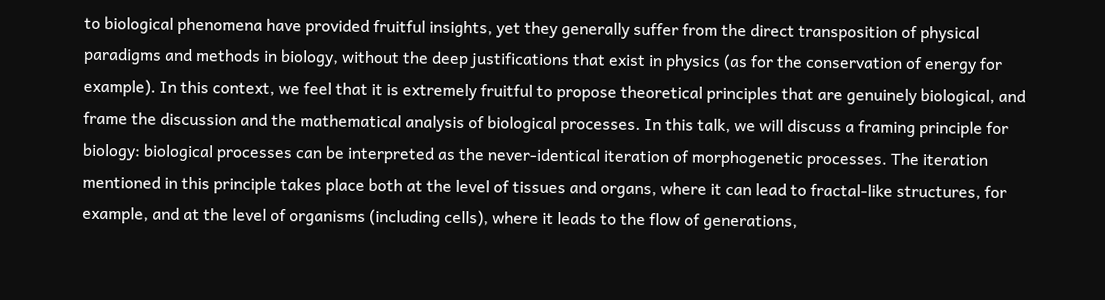to biological phenomena have provided fruitful insights, yet they generally suffer from the direct transposition of physical paradigms and methods in biology, without the deep justifications that exist in physics (as for the conservation of energy for example). In this context, we feel that it is extremely fruitful to propose theoretical principles that are genuinely biological, and frame the discussion and the mathematical analysis of biological processes. In this talk, we will discuss a framing principle for biology: biological processes can be interpreted as the never-identical iteration of morphogenetic processes. The iteration mentioned in this principle takes place both at the level of tissues and organs, where it can lead to fractal-like structures, for example, and at the level of organisms (including cells), where it leads to the flow of generations,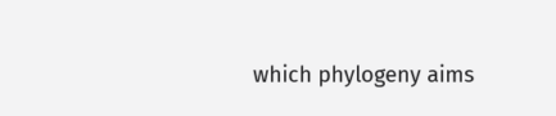which phylogeny aims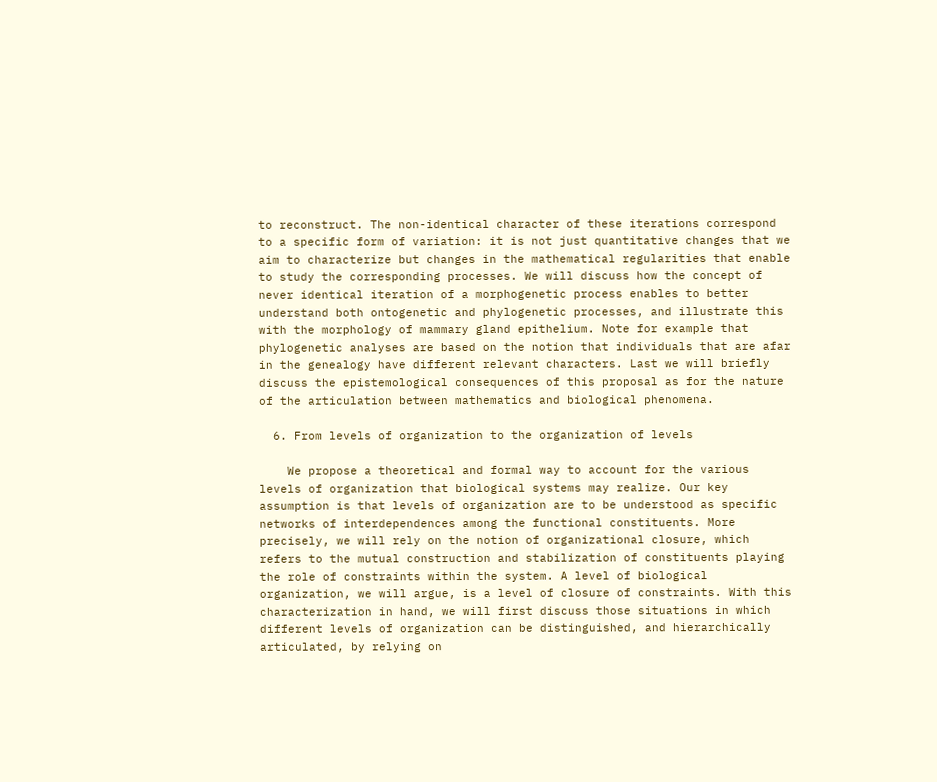to reconstruct. The non-identical character of these iterations correspond to a specific form of variation: it is not just quantitative changes that we aim to characterize but changes in the mathematical regularities that enable to study the corresponding processes. We will discuss how the concept of never identical iteration of a morphogenetic process enables to better understand both ontogenetic and phylogenetic processes, and illustrate this with the morphology of mammary gland epithelium. Note for example that phylogenetic analyses are based on the notion that individuals that are afar in the genealogy have different relevant characters. Last we will briefly discuss the epistemological consequences of this proposal as for the nature of the articulation between mathematics and biological phenomena.

  6. From levels of organization to the organization of levels

    We propose a theoretical and formal way to account for the various levels of organization that biological systems may realize. Our key assumption is that levels of organization are to be understood as specific networks of interdependences among the functional constituents. More precisely, we will rely on the notion of organizational closure, which refers to the mutual construction and stabilization of constituents playing the role of constraints within the system. A level of biological organization, we will argue, is a level of closure of constraints. With this characterization in hand, we will first discuss those situations in which different levels of organization can be distinguished, and hierarchically articulated, by relying on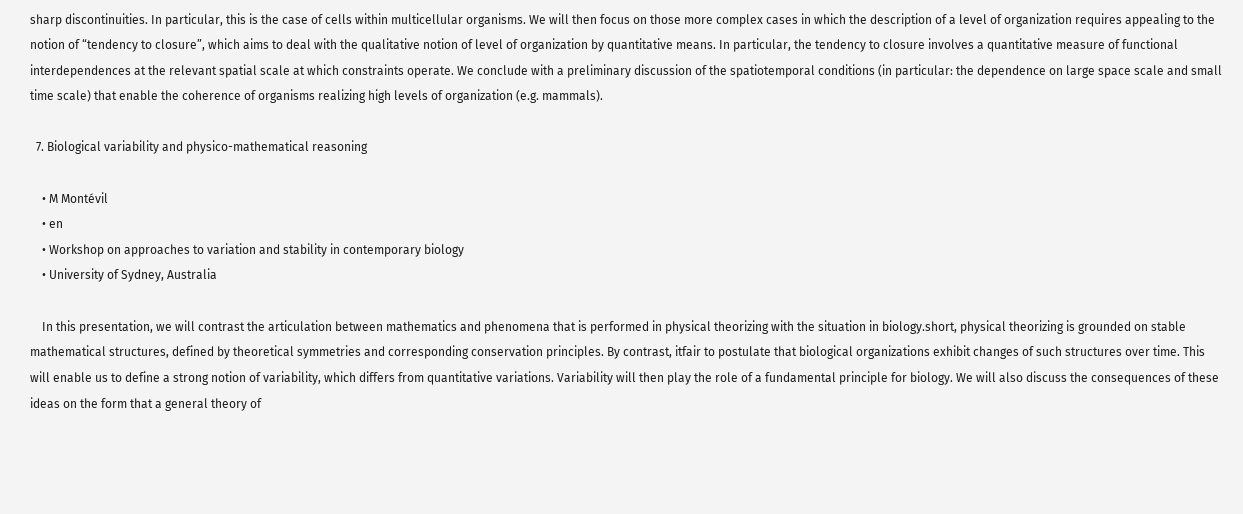sharp discontinuities. In particular, this is the case of cells within multicellular organisms. We will then focus on those more complex cases in which the description of a level of organization requires appealing to the notion of “tendency to closure”, which aims to deal with the qualitative notion of level of organization by quantitative means. In particular, the tendency to closure involves a quantitative measure of functional interdependences at the relevant spatial scale at which constraints operate. We conclude with a preliminary discussion of the spatiotemporal conditions (in particular: the dependence on large space scale and small time scale) that enable the coherence of organisms realizing high levels of organization (e.g. mammals).

  7. Biological variability and physico-mathematical reasoning

    • M Montévil
    • en
    • Workshop on approaches to variation and stability in contemporary biology
    • University of Sydney, Australia

    In this presentation, we will contrast the articulation between mathematics and phenomena that is performed in physical theorizing with the situation in biology.short, physical theorizing is grounded on stable mathematical structures, defined by theoretical symmetries and corresponding conservation principles. By contrast, itfair to postulate that biological organizations exhibit changes of such structures over time. This will enable us to define a strong notion of variability, which differs from quantitative variations. Variability will then play the role of a fundamental principle for biology. We will also discuss the consequences of these ideas on the form that a general theory of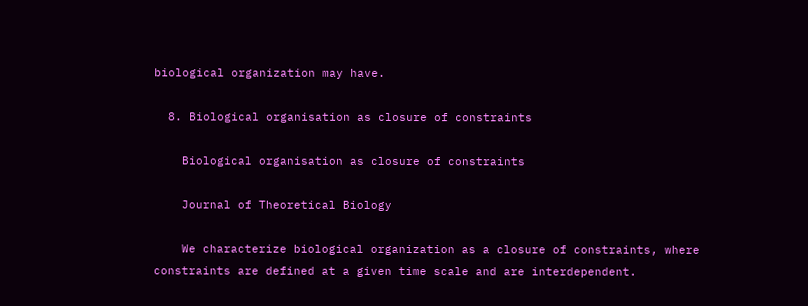biological organization may have.

  8. Biological organisation as closure of constraints

    Biological organisation as closure of constraints

    Journal of Theoretical Biology

    We characterize biological organization as a closure of constraints, where constraints are defined at a given time scale and are interdependent.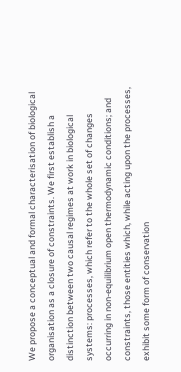We propose a conceptual and formal characterisation of biological organisation as a closure of constraints. We first establish a distinction between two causal regimes at work in biological systems: processes, which refer to the whole set of changes occurring in non-equilibrium open thermodynamic conditions; and constraints, those entities which, while acting upon the processes, exhibit some form of conservation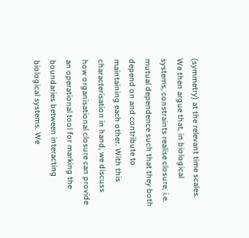(symmetry) at the relevant time scales. We then argue that, in biological systems, constraints realise closure, i.e. mutual dependence such that they both depend on and contribute to maintaining each other. With this characterisation in hand, we discuss how organisational closure can provide an operational tool for marking the boundaries between interacting biological systems. We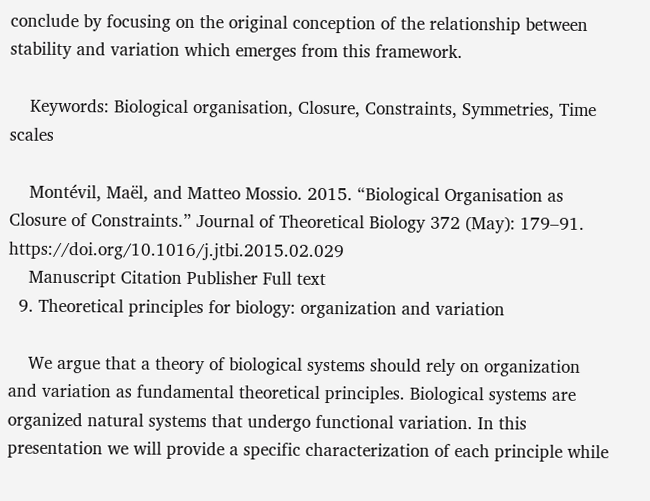conclude by focusing on the original conception of the relationship between stability and variation which emerges from this framework.

    Keywords: Biological organisation, Closure, Constraints, Symmetries, Time scales

    Montévil, Maël, and Matteo Mossio. 2015. “Biological Organisation as Closure of Constraints.” Journal of Theoretical Biology 372 (May): 179–91. https://doi.org/10.1016/j.jtbi.2015.02.029
    Manuscript Citation Publisher Full text
  9. Theoretical principles for biology: organization and variation

    We argue that a theory of biological systems should rely on organization and variation as fundamental theoretical principles. Biological systems are organized natural systems that undergo functional variation. In this presentation we will provide a specific characterization of each principle while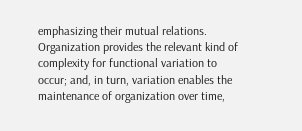emphasizing their mutual relations. Organization provides the relevant kind of complexity for functional variation to occur; and, in turn, variation enables the maintenance of organization over time,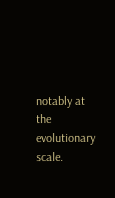notably at the evolutionary scale.